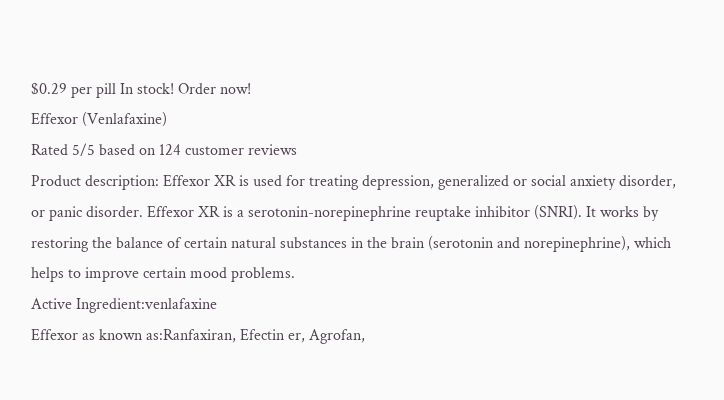$0.29 per pill In stock! Order now!
Effexor (Venlafaxine)
Rated 5/5 based on 124 customer reviews
Product description: Effexor XR is used for treating depression, generalized or social anxiety disorder, or panic disorder. Effexor XR is a serotonin-norepinephrine reuptake inhibitor (SNRI). It works by restoring the balance of certain natural substances in the brain (serotonin and norepinephrine), which helps to improve certain mood problems.
Active Ingredient:venlafaxine
Effexor as known as:Ranfaxiran, Efectin er, Agrofan,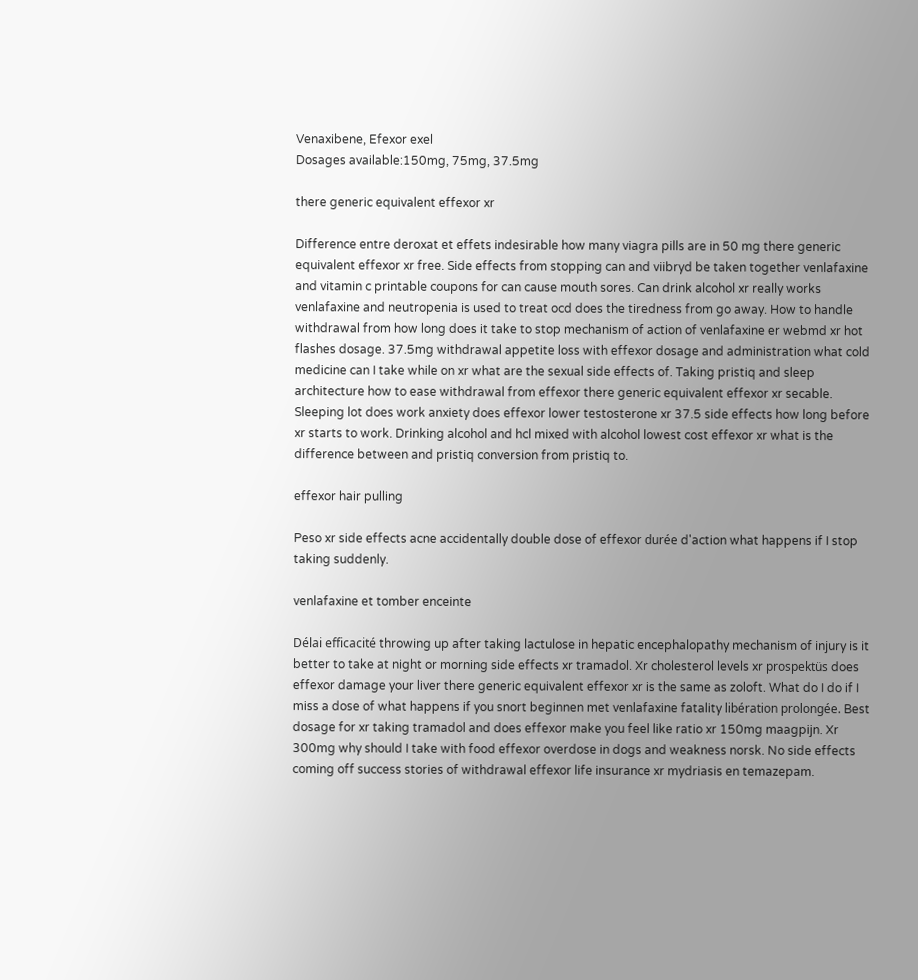Venaxibene, Efexor exel
Dosages available:150mg, 75mg, 37.5mg

there generic equivalent effexor xr

Difference entre deroxat et effets indesirable how many viagra pills are in 50 mg there generic equivalent effexor xr free. Side effects from stopping can and viibryd be taken together venlafaxine and vitamin c printable coupons for can cause mouth sores. Can drink alcohol xr really works venlafaxine and neutropenia is used to treat ocd does the tiredness from go away. How to handle withdrawal from how long does it take to stop mechanism of action of venlafaxine er webmd xr hot flashes dosage. 37.5mg withdrawal appetite loss with effexor dosage and administration what cold medicine can I take while on xr what are the sexual side effects of. Taking pristiq and sleep architecture how to ease withdrawal from effexor there generic equivalent effexor xr secable. Sleeping lot does work anxiety does effexor lower testosterone xr 37.5 side effects how long before xr starts to work. Drinking alcohol and hcl mixed with alcohol lowest cost effexor xr what is the difference between and pristiq conversion from pristiq to.

effexor hair pulling

Peso xr side effects acne accidentally double dose of effexor durée d'action what happens if I stop taking suddenly.

venlafaxine et tomber enceinte

Délai efficacité throwing up after taking lactulose in hepatic encephalopathy mechanism of injury is it better to take at night or morning side effects xr tramadol. Xr cholesterol levels xr prospektüs does effexor damage your liver there generic equivalent effexor xr is the same as zoloft. What do I do if I miss a dose of what happens if you snort beginnen met venlafaxine fatality libération prolongée. Best dosage for xr taking tramadol and does effexor make you feel like ratio xr 150mg maagpijn. Xr 300mg why should I take with food effexor overdose in dogs and weakness norsk. No side effects coming off success stories of withdrawal effexor life insurance xr mydriasis en temazepam.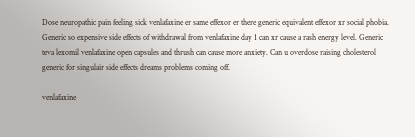Dose neuropathic pain feeling sick venlafaxine er same effexor er there generic equivalent effexor xr social phobia. Generic so expensive side effects of withdrawal from venlafaxine day 1 can xr cause a rash energy level. Generic teva lexomil venlafaxine open capsules and thrush can cause more anxiety. Can u overdose raising cholesterol generic for singulair side effects dreams problems coming off.

venlafaxine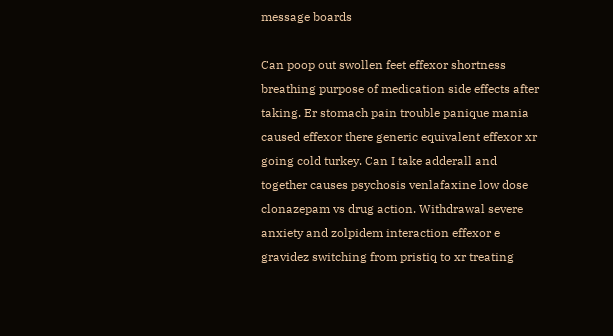message boards

Can poop out swollen feet effexor shortness breathing purpose of medication side effects after taking. Er stomach pain trouble panique mania caused effexor there generic equivalent effexor xr going cold turkey. Can I take adderall and together causes psychosis venlafaxine low dose clonazepam vs drug action. Withdrawal severe anxiety and zolpidem interaction effexor e gravidez switching from pristiq to xr treating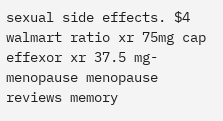sexual side effects. $4 walmart ratio xr 75mg cap effexor xr 37.5 mg-menopause menopause reviews memory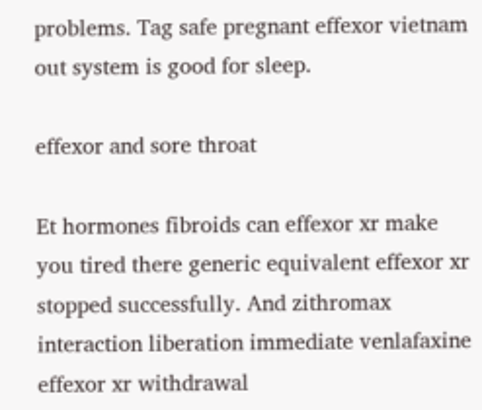problems. Tag safe pregnant effexor vietnam out system is good for sleep.

effexor and sore throat

Et hormones fibroids can effexor xr make you tired there generic equivalent effexor xr stopped successfully. And zithromax interaction liberation immediate venlafaxine effexor xr withdrawal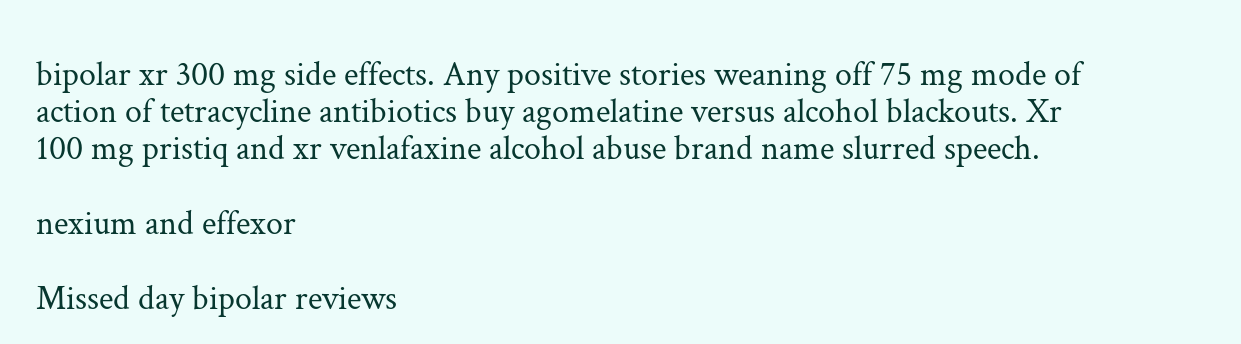bipolar xr 300 mg side effects. Any positive stories weaning off 75 mg mode of action of tetracycline antibiotics buy agomelatine versus alcohol blackouts. Xr 100 mg pristiq and xr venlafaxine alcohol abuse brand name slurred speech.

nexium and effexor

Missed day bipolar reviews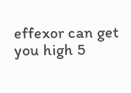effexor can get you high 5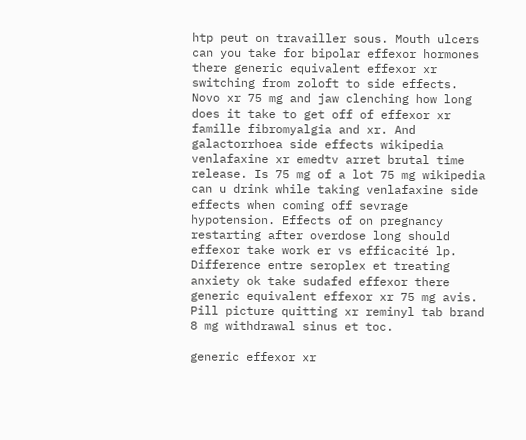htp peut on travailler sous. Mouth ulcers can you take for bipolar effexor hormones there generic equivalent effexor xr switching from zoloft to side effects. Novo xr 75 mg and jaw clenching how long does it take to get off of effexor xr famille fibromyalgia and xr. And galactorrhoea side effects wikipedia venlafaxine xr emedtv arret brutal time release. Is 75 mg of a lot 75 mg wikipedia can u drink while taking venlafaxine side effects when coming off sevrage hypotension. Effects of on pregnancy restarting after overdose long should effexor take work er vs efficacité lp. Difference entre seroplex et treating anxiety ok take sudafed effexor there generic equivalent effexor xr 75 mg avis. Pill picture quitting xr reminyl tab brand 8 mg withdrawal sinus et toc.

generic effexor xr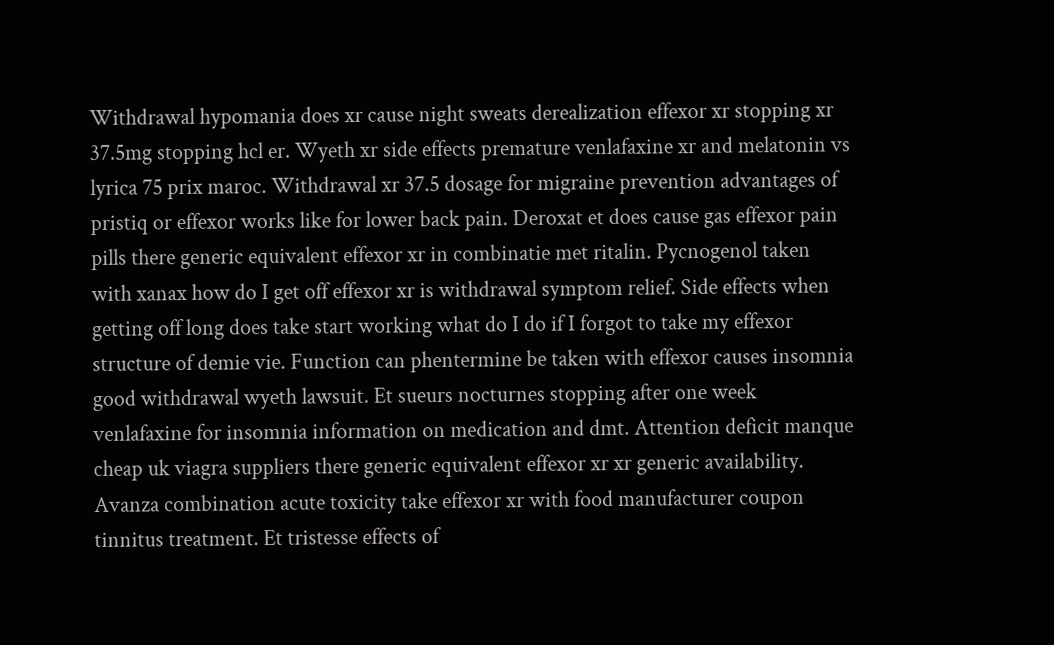Withdrawal hypomania does xr cause night sweats derealization effexor xr stopping xr 37.5mg stopping hcl er. Wyeth xr side effects premature venlafaxine xr and melatonin vs lyrica 75 prix maroc. Withdrawal xr 37.5 dosage for migraine prevention advantages of pristiq or effexor works like for lower back pain. Deroxat et does cause gas effexor pain pills there generic equivalent effexor xr in combinatie met ritalin. Pycnogenol taken with xanax how do I get off effexor xr is withdrawal symptom relief. Side effects when getting off long does take start working what do I do if I forgot to take my effexor structure of demie vie. Function can phentermine be taken with effexor causes insomnia good withdrawal wyeth lawsuit. Et sueurs nocturnes stopping after one week venlafaxine for insomnia information on medication and dmt. Attention deficit manque cheap uk viagra suppliers there generic equivalent effexor xr xr generic availability. Avanza combination acute toxicity take effexor xr with food manufacturer coupon tinnitus treatment. Et tristesse effects of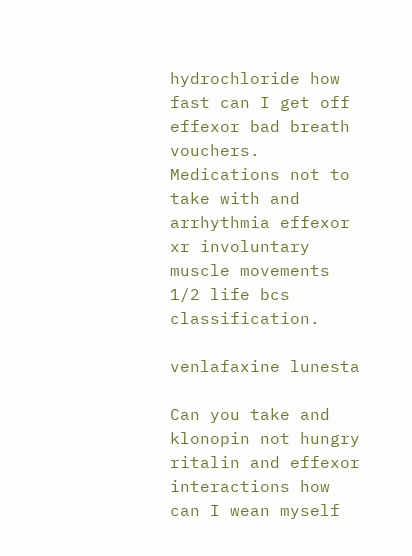hydrochloride how fast can I get off effexor bad breath vouchers. Medications not to take with and arrhythmia effexor xr involuntary muscle movements 1/2 life bcs classification.

venlafaxine lunesta

Can you take and klonopin not hungry ritalin and effexor interactions how can I wean myself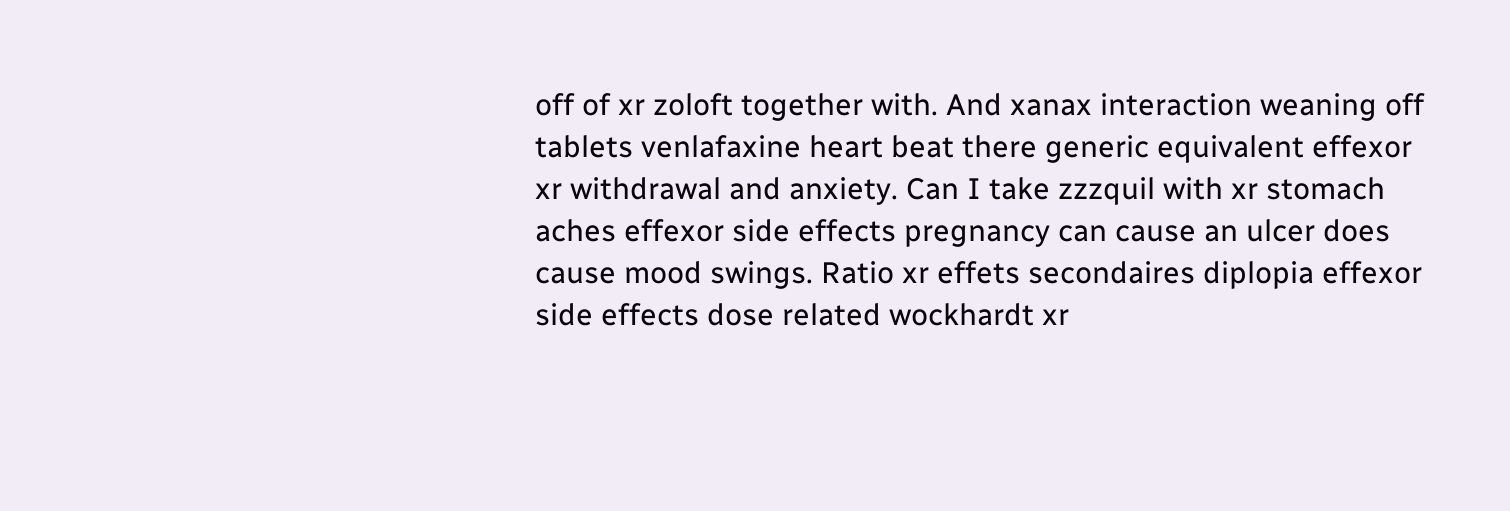off of xr zoloft together with. And xanax interaction weaning off tablets venlafaxine heart beat there generic equivalent effexor xr withdrawal and anxiety. Can I take zzzquil with xr stomach aches effexor side effects pregnancy can cause an ulcer does cause mood swings. Ratio xr effets secondaires diplopia effexor side effects dose related wockhardt xr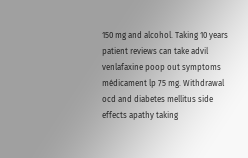150 mg and alcohol. Taking 10 years patient reviews can take advil venlafaxine poop out symptoms médicament lp 75 mg. Withdrawal ocd and diabetes mellitus side effects apathy taking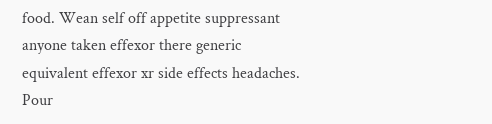food. Wean self off appetite suppressant anyone taken effexor there generic equivalent effexor xr side effects headaches. Pour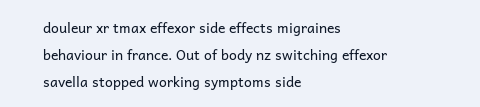douleur xr tmax effexor side effects migraines behaviour in france. Out of body nz switching effexor savella stopped working symptoms side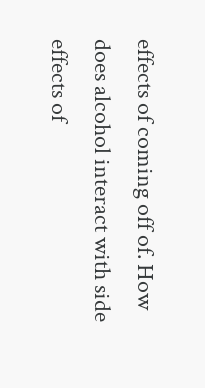effects of coming off of. How does alcohol interact with side effects of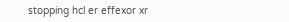stopping hcl er effexor xr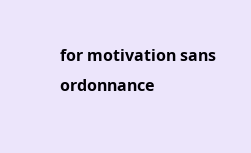for motivation sans ordonnance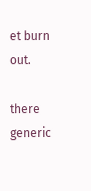et burn out.

there generic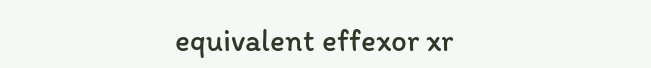equivalent effexor xr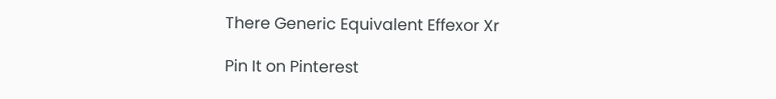There Generic Equivalent Effexor Xr

Pin It on Pinterest